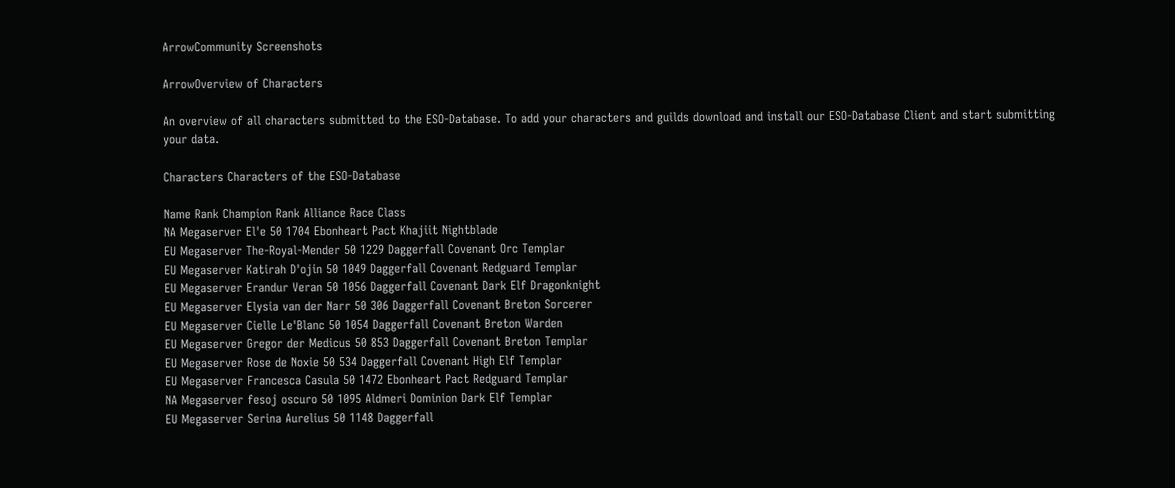ArrowCommunity Screenshots

ArrowOverview of Characters

An overview of all characters submitted to the ESO-Database. To add your characters and guilds download and install our ESO-Database Client and start submitting your data.

Characters Characters of the ESO-Database

Name Rank Champion Rank Alliance Race Class
NA Megaserver El'e 50 1704 Ebonheart Pact Khajiit Nightblade
EU Megaserver The-Royal-Mender 50 1229 Daggerfall Covenant Orc Templar
EU Megaserver Katirah D'ojin 50 1049 Daggerfall Covenant Redguard Templar
EU Megaserver Erandur Veran 50 1056 Daggerfall Covenant Dark Elf Dragonknight
EU Megaserver Elysia van der Narr 50 306 Daggerfall Covenant Breton Sorcerer
EU Megaserver Cielle Le'Blanc 50 1054 Daggerfall Covenant Breton Warden
EU Megaserver Gregor der Medicus 50 853 Daggerfall Covenant Breton Templar
EU Megaserver Rose de Noxie 50 534 Daggerfall Covenant High Elf Templar
EU Megaserver Francesca Casula 50 1472 Ebonheart Pact Redguard Templar
NA Megaserver fesoj oscuro 50 1095 Aldmeri Dominion Dark Elf Templar
EU Megaserver Serina Aurelius 50 1148 Daggerfall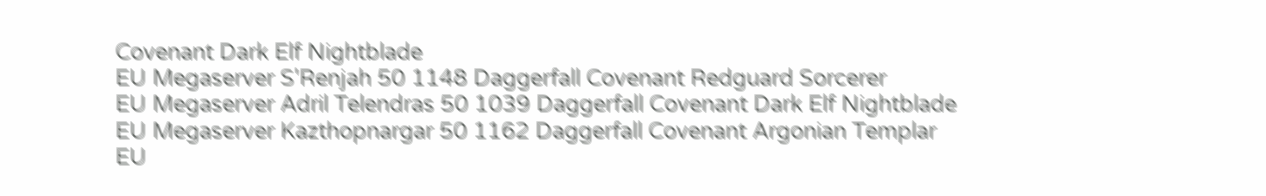Covenant Dark Elf Nightblade
EU Megaserver S'Renjah 50 1148 Daggerfall Covenant Redguard Sorcerer
EU Megaserver Adril Telendras 50 1039 Daggerfall Covenant Dark Elf Nightblade
EU Megaserver Kazthopnargar 50 1162 Daggerfall Covenant Argonian Templar
EU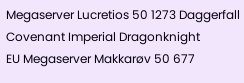Megaserver Lucretios 50 1273 Daggerfall Covenant Imperial Dragonknight
EU Megaserver Makkarøv 50 677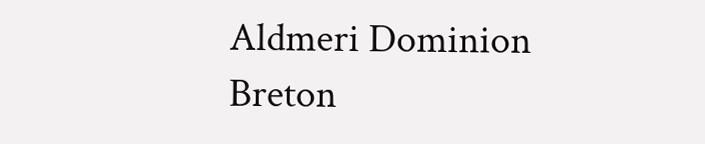Aldmeri Dominion Breton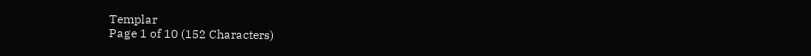Templar
Page 1 of 10 (152 Characters)